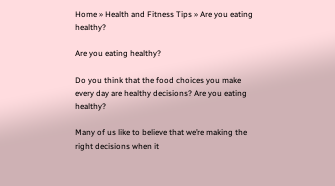Home » Health and Fitness Tips » Are you eating healthy?

Are you eating healthy?

Do you think that the food choices you make every day are healthy decisions? Are you eating healthy?

Many of us like to believe that we’re making the right decisions when it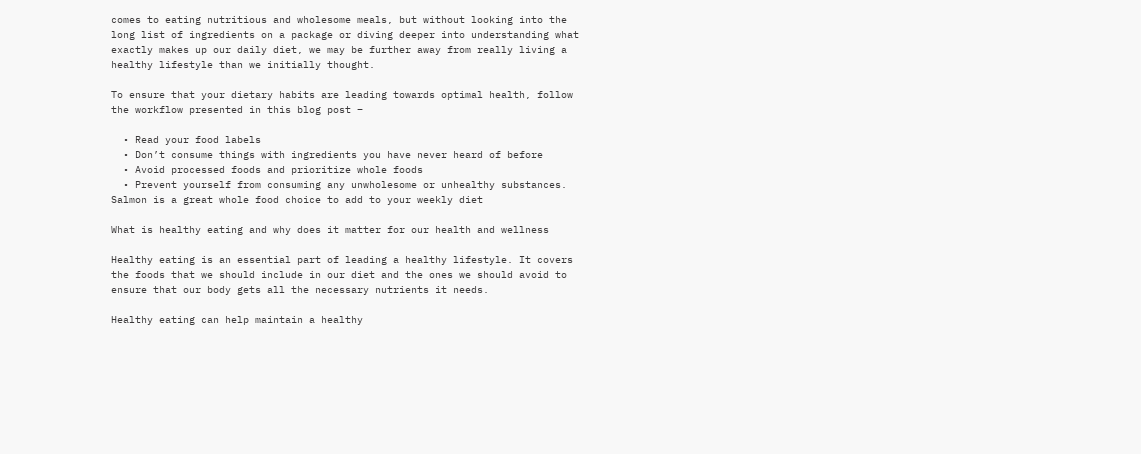comes to eating nutritious and wholesome meals, but without looking into the long list of ingredients on a package or diving deeper into understanding what exactly makes up our daily diet, we may be further away from really living a healthy lifestyle than we initially thought.

To ensure that your dietary habits are leading towards optimal health, follow the workflow presented in this blog post –

  • Read your food labels
  • Don’t consume things with ingredients you have never heard of before
  • Avoid processed foods and prioritize whole foods
  • Prevent yourself from consuming any unwholesome or unhealthy substances.
Salmon is a great whole food choice to add to your weekly diet

What is healthy eating and why does it matter for our health and wellness

Healthy eating is an essential part of leading a healthy lifestyle. It covers the foods that we should include in our diet and the ones we should avoid to ensure that our body gets all the necessary nutrients it needs.

Healthy eating can help maintain a healthy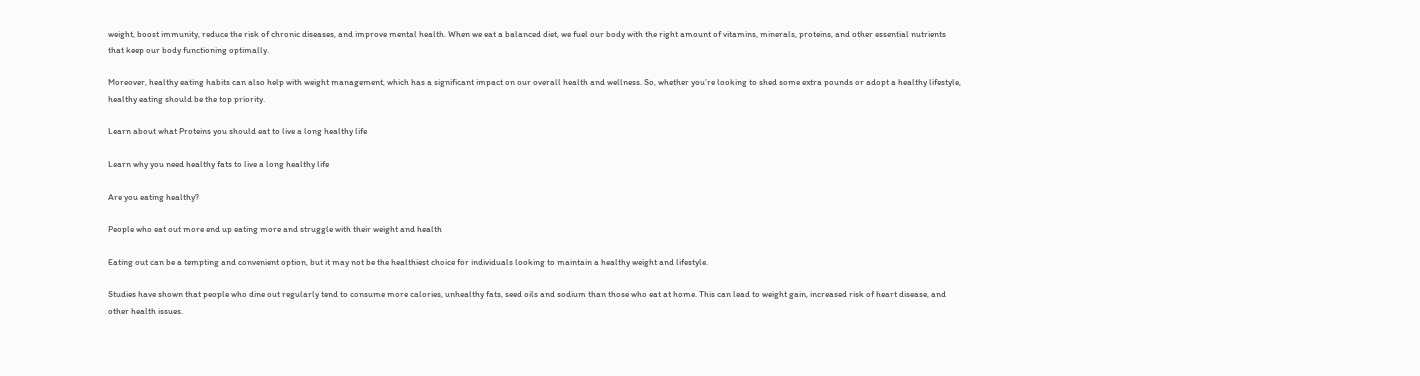weight, boost immunity, reduce the risk of chronic diseases, and improve mental health. When we eat a balanced diet, we fuel our body with the right amount of vitamins, minerals, proteins, and other essential nutrients that keep our body functioning optimally.

Moreover, healthy eating habits can also help with weight management, which has a significant impact on our overall health and wellness. So, whether you’re looking to shed some extra pounds or adopt a healthy lifestyle, healthy eating should be the top priority.

Learn about what Proteins you should eat to live a long healthy life

Learn why you need healthy fats to live a long healthy life

Are you eating healthy?

People who eat out more end up eating more and struggle with their weight and health

Eating out can be a tempting and convenient option, but it may not be the healthiest choice for individuals looking to maintain a healthy weight and lifestyle.

Studies have shown that people who dine out regularly tend to consume more calories, unhealthy fats, seed oils and sodium than those who eat at home. This can lead to weight gain, increased risk of heart disease, and other health issues.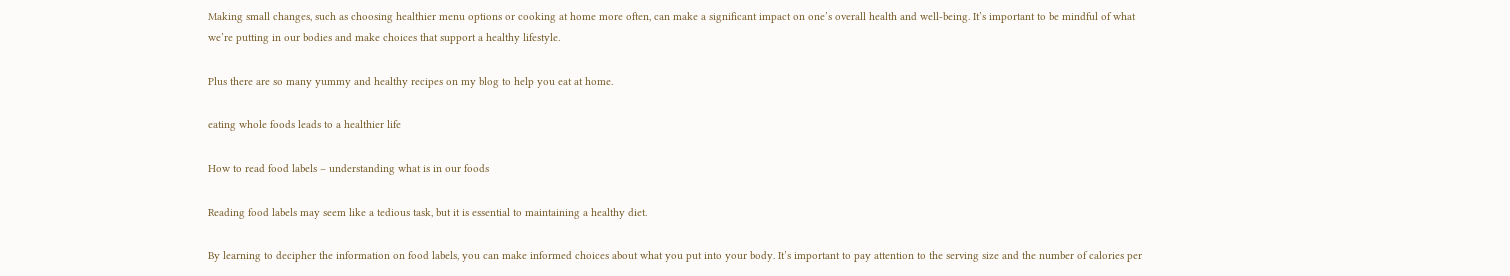Making small changes, such as choosing healthier menu options or cooking at home more often, can make a significant impact on one’s overall health and well-being. It’s important to be mindful of what we’re putting in our bodies and make choices that support a healthy lifestyle.

Plus there are so many yummy and healthy recipes on my blog to help you eat at home.

eating whole foods leads to a healthier life

How to read food labels – understanding what is in our foods

Reading food labels may seem like a tedious task, but it is essential to maintaining a healthy diet.

By learning to decipher the information on food labels, you can make informed choices about what you put into your body. It’s important to pay attention to the serving size and the number of calories per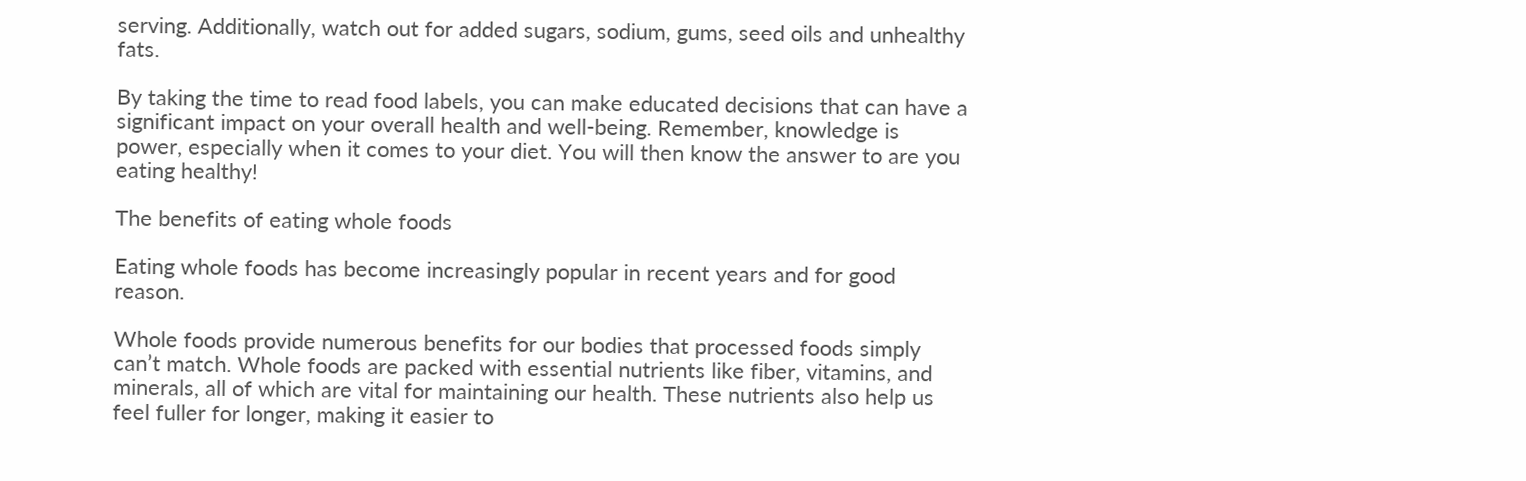serving. Additionally, watch out for added sugars, sodium, gums, seed oils and unhealthy fats.

By taking the time to read food labels, you can make educated decisions that can have a significant impact on your overall health and well-being. Remember, knowledge is power, especially when it comes to your diet. You will then know the answer to are you eating healthy!

The benefits of eating whole foods

Eating whole foods has become increasingly popular in recent years and for good reason.

Whole foods provide numerous benefits for our bodies that processed foods simply can’t match. Whole foods are packed with essential nutrients like fiber, vitamins, and minerals, all of which are vital for maintaining our health. These nutrients also help us feel fuller for longer, making it easier to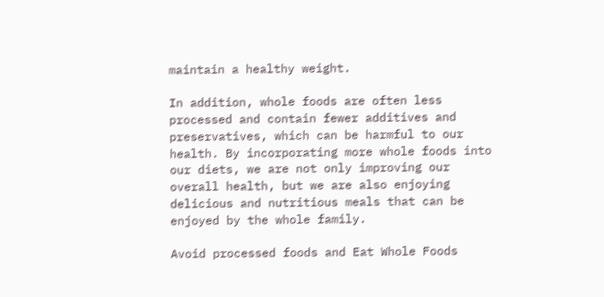maintain a healthy weight.

In addition, whole foods are often less processed and contain fewer additives and preservatives, which can be harmful to our health. By incorporating more whole foods into our diets, we are not only improving our overall health, but we are also enjoying delicious and nutritious meals that can be enjoyed by the whole family.

Avoid processed foods and Eat Whole Foods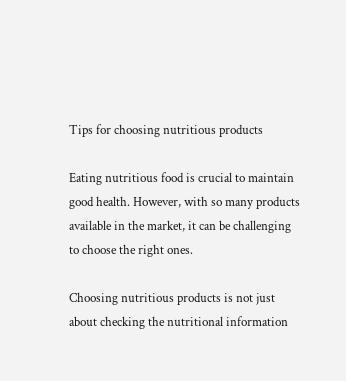Tips for choosing nutritious products

Eating nutritious food is crucial to maintain good health. However, with so many products available in the market, it can be challenging to choose the right ones.

Choosing nutritious products is not just about checking the nutritional information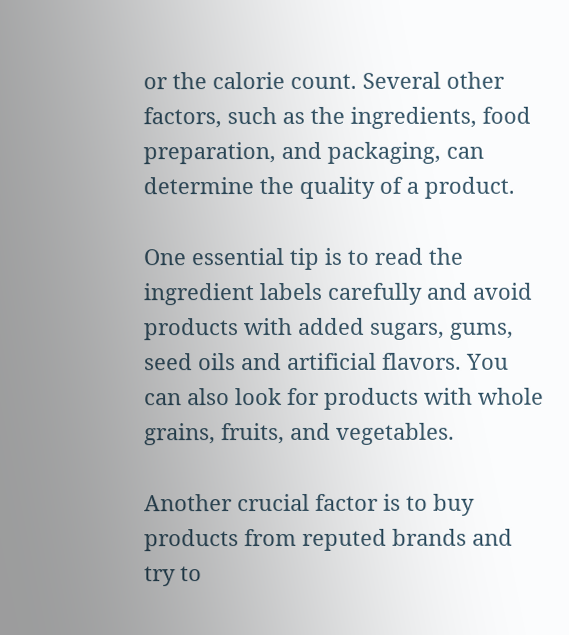or the calorie count. Several other factors, such as the ingredients, food preparation, and packaging, can determine the quality of a product.

One essential tip is to read the ingredient labels carefully and avoid products with added sugars, gums, seed oils and artificial flavors. You can also look for products with whole grains, fruits, and vegetables.

Another crucial factor is to buy products from reputed brands and try to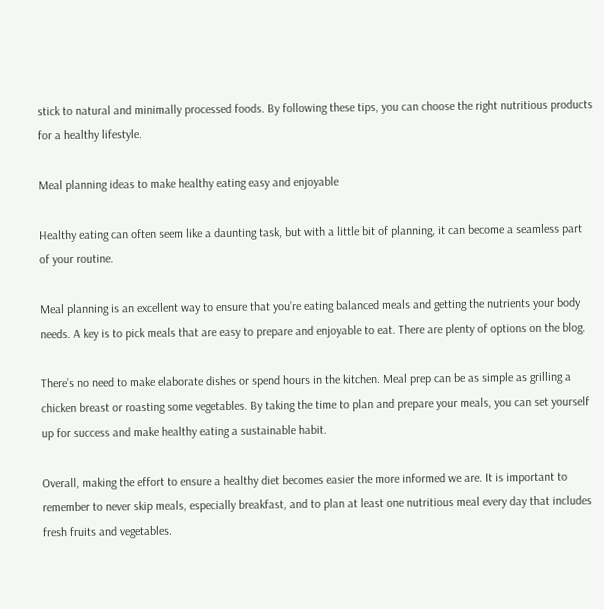stick to natural and minimally processed foods. By following these tips, you can choose the right nutritious products for a healthy lifestyle.

Meal planning ideas to make healthy eating easy and enjoyable

Healthy eating can often seem like a daunting task, but with a little bit of planning, it can become a seamless part of your routine.

Meal planning is an excellent way to ensure that you’re eating balanced meals and getting the nutrients your body needs. A key is to pick meals that are easy to prepare and enjoyable to eat. There are plenty of options on the blog.

There’s no need to make elaborate dishes or spend hours in the kitchen. Meal prep can be as simple as grilling a chicken breast or roasting some vegetables. By taking the time to plan and prepare your meals, you can set yourself up for success and make healthy eating a sustainable habit.

Overall, making the effort to ensure a healthy diet becomes easier the more informed we are. It is important to remember to never skip meals, especially breakfast, and to plan at least one nutritious meal every day that includes fresh fruits and vegetables.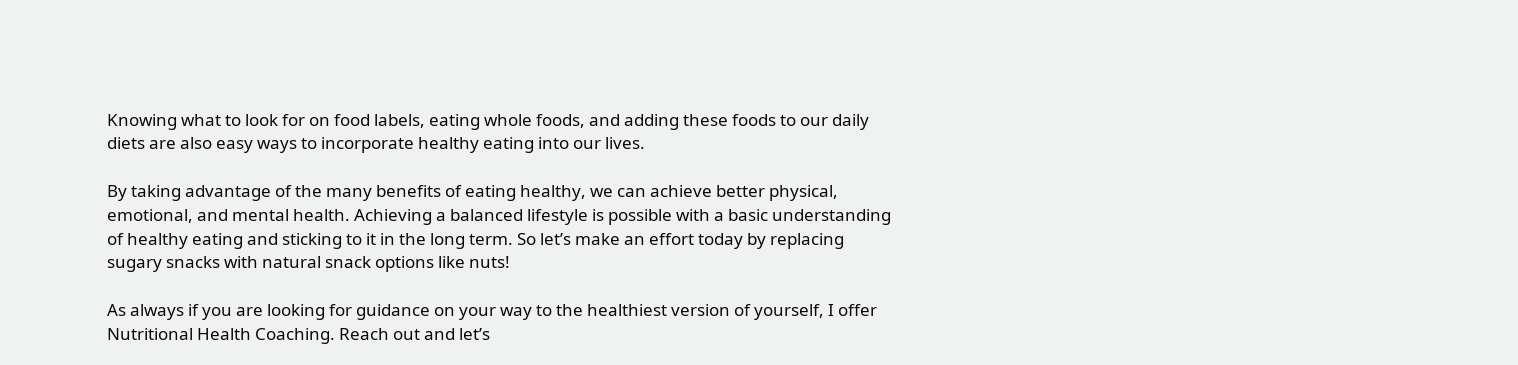Knowing what to look for on food labels, eating whole foods, and adding these foods to our daily diets are also easy ways to incorporate healthy eating into our lives.

By taking advantage of the many benefits of eating healthy, we can achieve better physical, emotional, and mental health. Achieving a balanced lifestyle is possible with a basic understanding of healthy eating and sticking to it in the long term. So let’s make an effort today by replacing sugary snacks with natural snack options like nuts!

As always if you are looking for guidance on your way to the healthiest version of yourself, I offer Nutritional Health Coaching. Reach out and let’s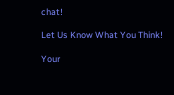chat!

Let Us Know What You Think!

Your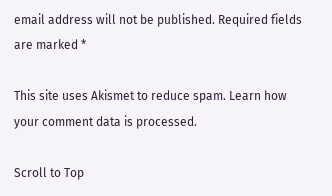email address will not be published. Required fields are marked *

This site uses Akismet to reduce spam. Learn how your comment data is processed.

Scroll to Top